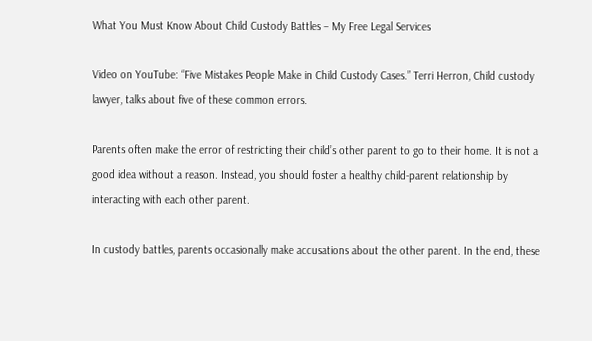What You Must Know About Child Custody Battles – My Free Legal Services

Video on YouTube: “Five Mistakes People Make in Child Custody Cases.” Terri Herron, Child custody lawyer, talks about five of these common errors.

Parents often make the error of restricting their child’s other parent to go to their home. It is not a good idea without a reason. Instead, you should foster a healthy child-parent relationship by interacting with each other parent.

In custody battles, parents occasionally make accusations about the other parent. In the end, these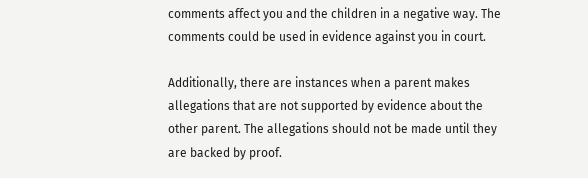comments affect you and the children in a negative way. The comments could be used in evidence against you in court.

Additionally, there are instances when a parent makes allegations that are not supported by evidence about the other parent. The allegations should not be made until they are backed by proof.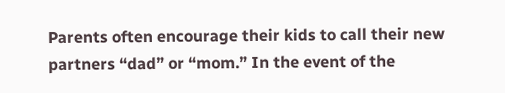Parents often encourage their kids to call their new partners “dad” or “mom.” In the event of the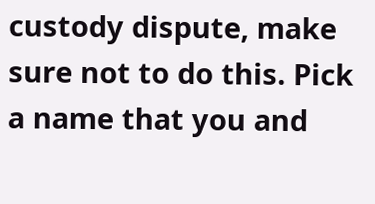custody dispute, make sure not to do this. Pick a name that you and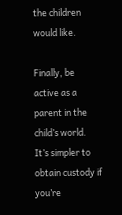the children would like.

Finally, be active as a parent in the child’s world. It’s simpler to obtain custody if you’re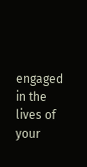engaged in the lives of your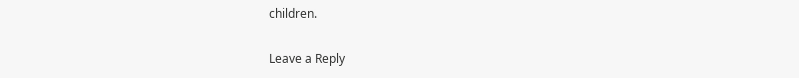children.


Leave a Reply